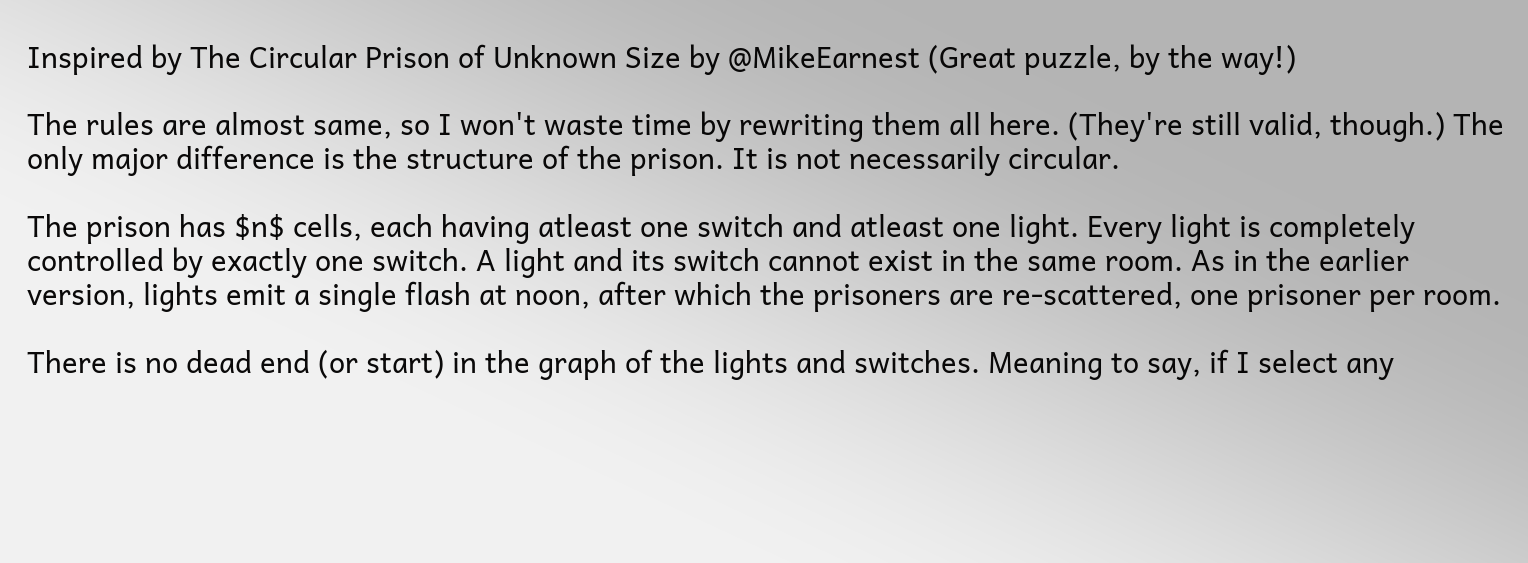Inspired by The Circular Prison of Unknown Size by @MikeEarnest (Great puzzle, by the way!)

The rules are almost same, so I won't waste time by rewriting them all here. (They're still valid, though.) The only major difference is the structure of the prison. It is not necessarily circular.

The prison has $n$ cells, each having atleast one switch and atleast one light. Every light is completely controlled by exactly one switch. A light and its switch cannot exist in the same room. As in the earlier version, lights emit a single flash at noon, after which the prisoners are re-scattered, one prisoner per room.

There is no dead end (or start) in the graph of the lights and switches. Meaning to say, if I select any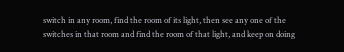switch in any room, find the room of its light, then see any one of the switches in that room and find the room of that light, and keep on doing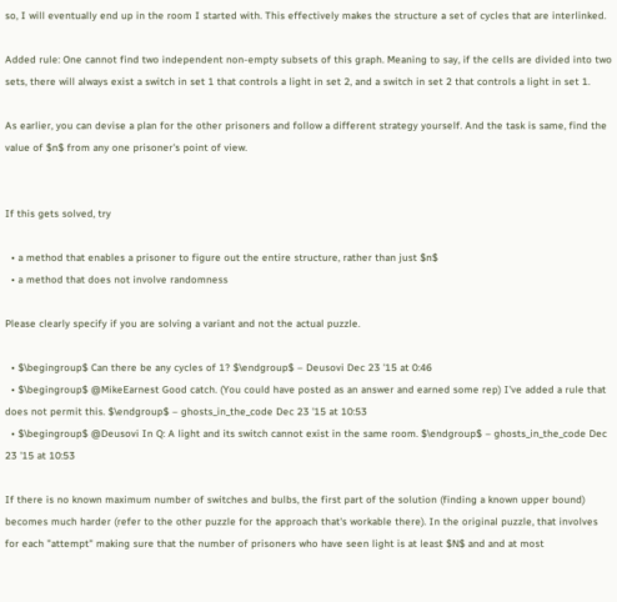so, I will eventually end up in the room I started with. This effectively makes the structure a set of cycles that are interlinked.

Added rule: One cannot find two independent non-empty subsets of this graph. Meaning to say, if the cells are divided into two sets, there will always exist a switch in set 1 that controls a light in set 2, and a switch in set 2 that controls a light in set 1.

As earlier, you can devise a plan for the other prisoners and follow a different strategy yourself. And the task is same, find the value of $n$ from any one prisoner's point of view.


If this gets solved, try

  • a method that enables a prisoner to figure out the entire structure, rather than just $n$
  • a method that does not involve randomness

Please clearly specify if you are solving a variant and not the actual puzzle.

  • $\begingroup$ Can there be any cycles of 1? $\endgroup$ – Deusovi Dec 23 '15 at 0:46
  • $\begingroup$ @MikeEarnest Good catch. (You could have posted as an answer and earned some rep) I've added a rule that does not permit this. $\endgroup$ – ghosts_in_the_code Dec 23 '15 at 10:53
  • $\begingroup$ @Deusovi In Q: A light and its switch cannot exist in the same room. $\endgroup$ – ghosts_in_the_code Dec 23 '15 at 10:53

If there is no known maximum number of switches and bulbs, the first part of the solution (finding a known upper bound) becomes much harder (refer to the other puzzle for the approach that's workable there). In the original puzzle, that involves for each "attempt" making sure that the number of prisoners who have seen light is at least $N$ and and at most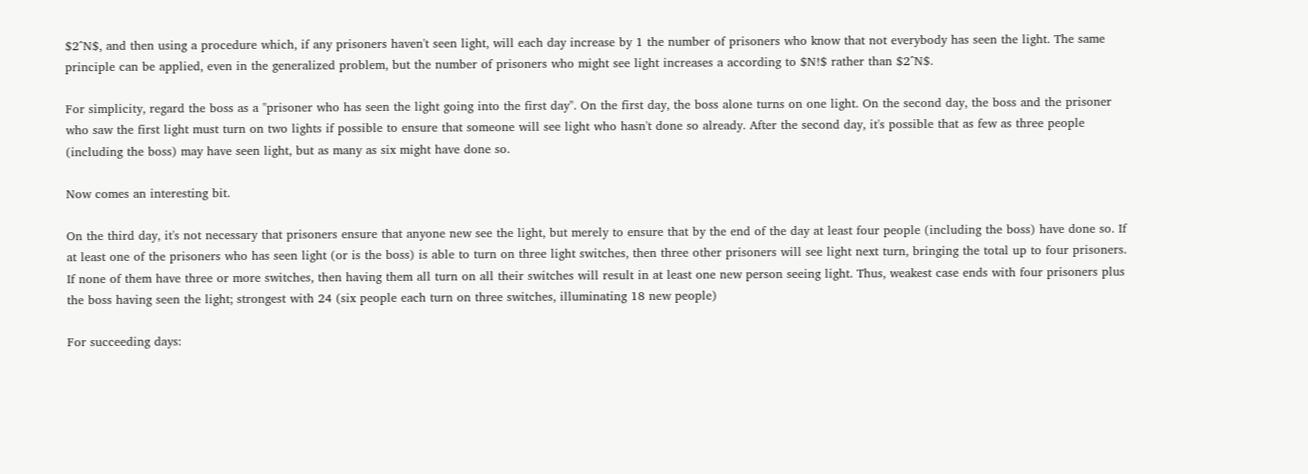$2^N$, and then using a procedure which, if any prisoners haven't seen light, will each day increase by 1 the number of prisoners who know that not everybody has seen the light. The same principle can be applied, even in the generalized problem, but the number of prisoners who might see light increases a according to $N!$ rather than $2^N$.

For simplicity, regard the boss as a "prisoner who has seen the light going into the first day". On the first day, the boss alone turns on one light. On the second day, the boss and the prisoner who saw the first light must turn on two lights if possible to ensure that someone will see light who hasn't done so already. After the second day, it's possible that as few as three people (including the boss) may have seen light, but as many as six might have done so.

Now comes an interesting bit.

On the third day, it's not necessary that prisoners ensure that anyone new see the light, but merely to ensure that by the end of the day at least four people (including the boss) have done so. If at least one of the prisoners who has seen light (or is the boss) is able to turn on three light switches, then three other prisoners will see light next turn, bringing the total up to four prisoners. If none of them have three or more switches, then having them all turn on all their switches will result in at least one new person seeing light. Thus, weakest case ends with four prisoners plus the boss having seen the light; strongest with 24 (six people each turn on three switches, illuminating 18 new people)

For succeeding days: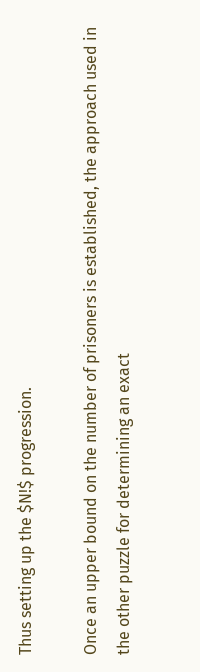Thus setting up the $N!$ progression.

Once an upper bound on the number of prisoners is established, the approach used in the other puzzle for determining an exact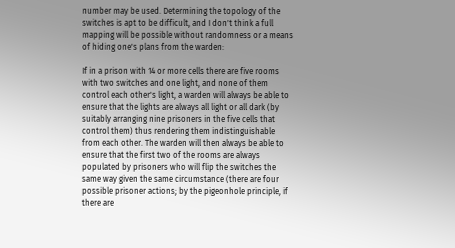number may be used. Determining the topology of the switches is apt to be difficult, and I don't think a full mapping will be possible without randomness or a means of hiding one's plans from the warden:

If in a prison with 14 or more cells there are five rooms with two switches and one light, and none of them control each other's light, a warden will always be able to ensure that the lights are always all light or all dark (by suitably arranging nine prisoners in the five cells that control them) thus rendering them indistinguishable from each other. The warden will then always be able to ensure that the first two of the rooms are always populated by prisoners who will flip the switches the same way given the same circumstance (there are four possible prisoner actions; by the pigeonhole principle, if there are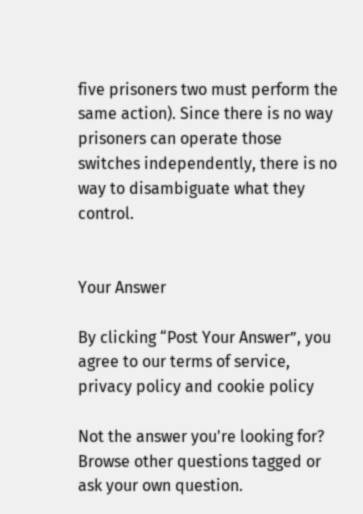five prisoners two must perform the same action). Since there is no way prisoners can operate those switches independently, there is no way to disambiguate what they control.


Your Answer

By clicking “Post Your Answer”, you agree to our terms of service, privacy policy and cookie policy

Not the answer you're looking for? Browse other questions tagged or ask your own question.